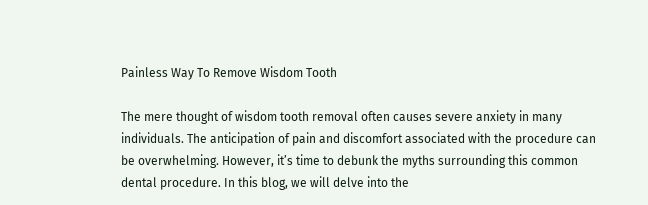Painless Way To Remove Wisdom Tooth

The mere thought of wisdom tooth removal often causes severe anxiety in many individuals. The anticipation of pain and discomfort associated with the procedure can be overwhelming. However, it’s time to debunk the myths surrounding this common dental procedure. In this blog, we will delve into the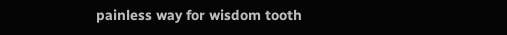painless way for wisdom tooth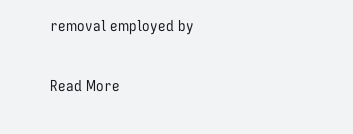removal employed by

Read More